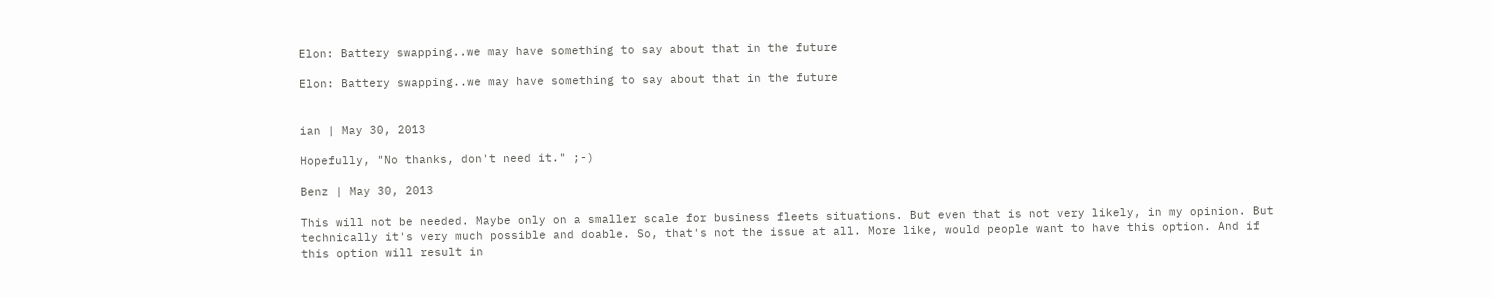Elon: Battery swapping..we may have something to say about that in the future

Elon: Battery swapping..we may have something to say about that in the future


ian | May 30, 2013

Hopefully, "No thanks, don't need it." ;-)

Benz | May 30, 2013

This will not be needed. Maybe only on a smaller scale for business fleets situations. But even that is not very likely, in my opinion. But technically it's very much possible and doable. So, that's not the issue at all. More like, would people want to have this option. And if this option will result in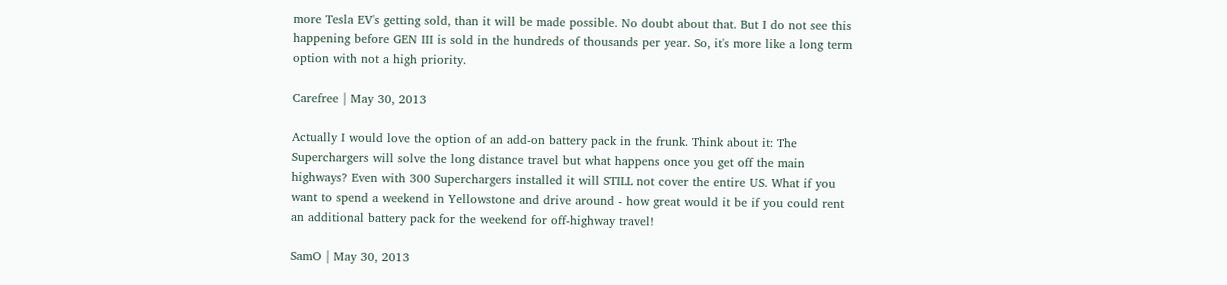more Tesla EV's getting sold, than it will be made possible. No doubt about that. But I do not see this happening before GEN III is sold in the hundreds of thousands per year. So, it's more like a long term option with not a high priority.

Carefree | May 30, 2013

Actually I would love the option of an add-on battery pack in the frunk. Think about it: The Superchargers will solve the long distance travel but what happens once you get off the main highways? Even with 300 Superchargers installed it will STILL not cover the entire US. What if you want to spend a weekend in Yellowstone and drive around - how great would it be if you could rent an additional battery pack for the weekend for off-highway travel!

SamO | May 30, 2013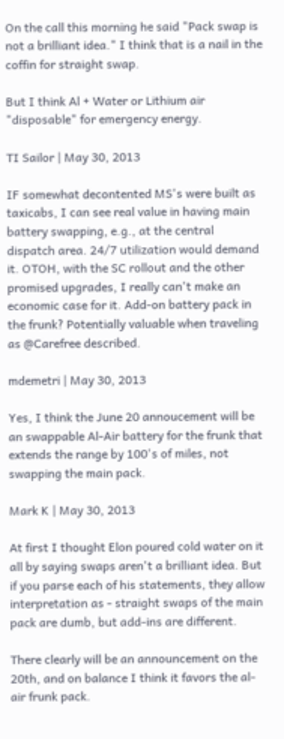On the call this morning he said "Pack swap is not a brilliant idea." I think that is a nail in the coffin for straight swap.

But I think Al + Water or Lithium air "disposable" for emergency energy.

TI Sailor | May 30, 2013

IF somewhat decontented MS's were built as taxicabs, I can see real value in having main battery swapping, e.g., at the central dispatch area. 24/7 utilization would demand it. OTOH, with the SC rollout and the other promised upgrades, I really can't make an economic case for it. Add-on battery pack in the frunk? Potentially valuable when traveling as @Carefree described.

mdemetri | May 30, 2013

Yes, I think the June 20 annoucement will be an swappable Al-Air battery for the frunk that extends the range by 100's of miles, not swapping the main pack.

Mark K | May 30, 2013

At first I thought Elon poured cold water on it all by saying swaps aren't a brilliant idea. But if you parse each of his statements, they allow interpretation as - straight swaps of the main pack are dumb, but add-ins are different.

There clearly will be an announcement on the 20th, and on balance I think it favors the al-air frunk pack.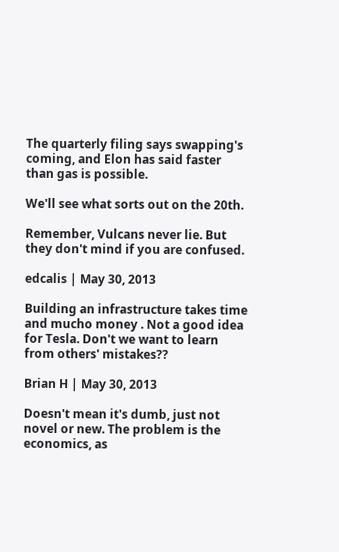The quarterly filing says swapping's coming, and Elon has said faster than gas is possible.

We'll see what sorts out on the 20th.

Remember, Vulcans never lie. But they don't mind if you are confused.

edcalis | May 30, 2013

Building an infrastructure takes time and mucho money . Not a good idea for Tesla. Don't we want to learn from others' mistakes??

Brian H | May 30, 2013

Doesn't mean it's dumb, just not novel or new. The problem is the economics, as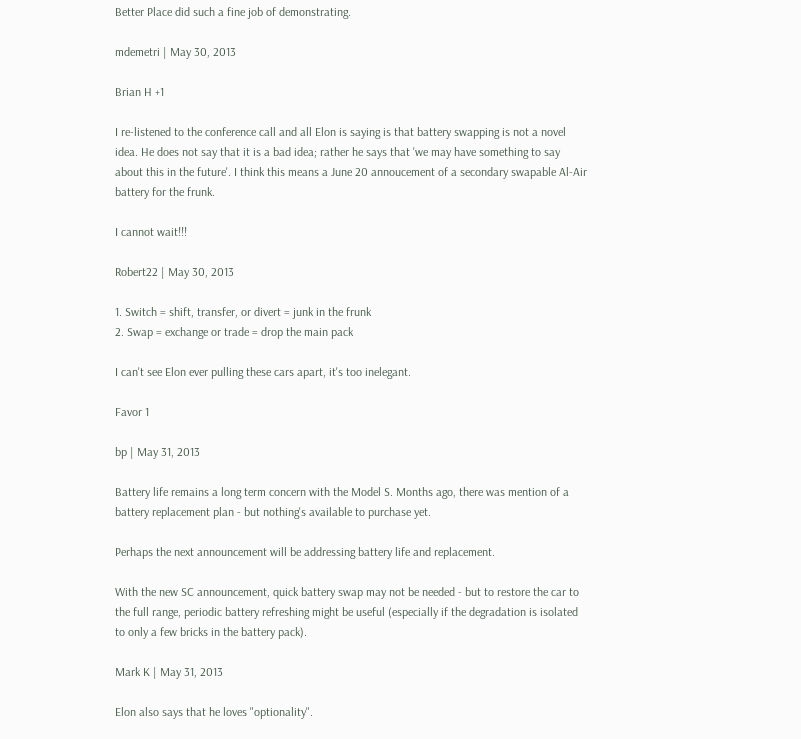Better Place did such a fine job of demonstrating.

mdemetri | May 30, 2013

Brian H +1

I re-listened to the conference call and all Elon is saying is that battery swapping is not a novel idea. He does not say that it is a bad idea; rather he says that 'we may have something to say about this in the future'. I think this means a June 20 annoucement of a secondary swapable Al-Air battery for the frunk.

I cannot wait!!!

Robert22 | May 30, 2013

1. Switch = shift, transfer, or divert = junk in the frunk
2. Swap = exchange or trade = drop the main pack

I can't see Elon ever pulling these cars apart, it's too inelegant.

Favor 1

bp | May 31, 2013

Battery life remains a long term concern with the Model S. Months ago, there was mention of a battery replacement plan - but nothing's available to purchase yet.

Perhaps the next announcement will be addressing battery life and replacement.

With the new SC announcement, quick battery swap may not be needed - but to restore the car to the full range, periodic battery refreshing might be useful (especially if the degradation is isolated to only a few bricks in the battery pack).

Mark K | May 31, 2013

Elon also says that he loves "optionality".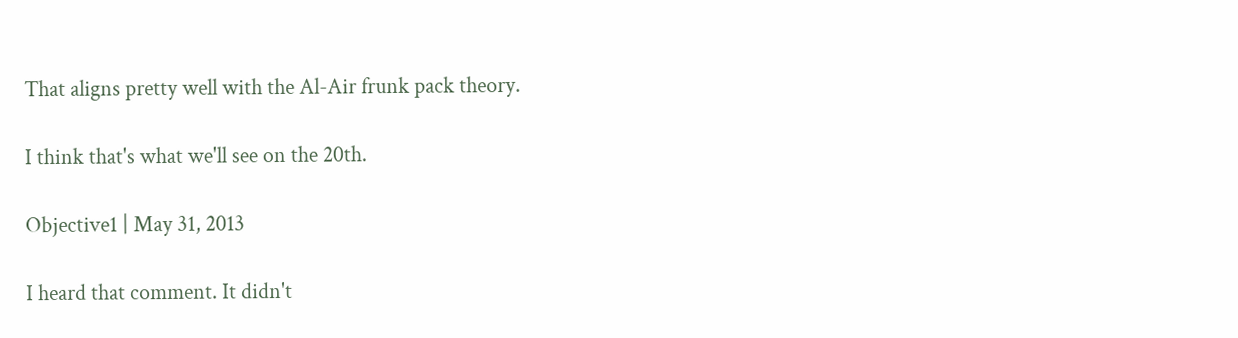That aligns pretty well with the Al-Air frunk pack theory.

I think that's what we'll see on the 20th.

Objective1 | May 31, 2013

I heard that comment. It didn't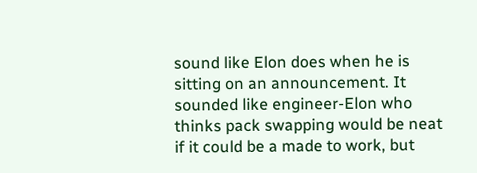sound like Elon does when he is sitting on an announcement. It sounded like engineer-Elon who thinks pack swapping would be neat if it could be a made to work, but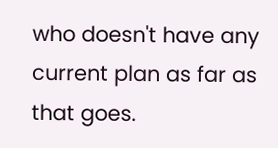who doesn't have any current plan as far as that goes.